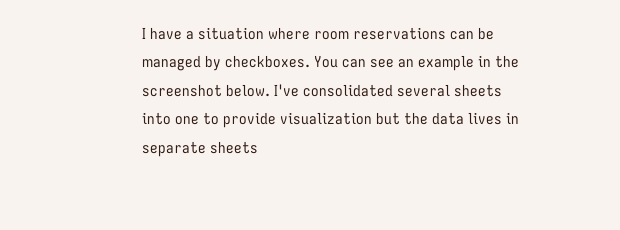I have a situation where room reservations can be managed by checkboxes. You can see an example in the screenshot below. I've consolidated several sheets into one to provide visualization but the data lives in separate sheets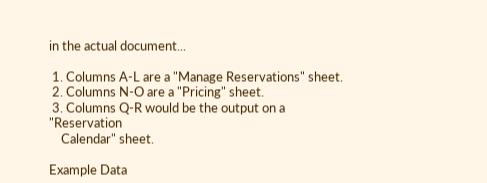in the actual document...

 1. Columns A-L are a "Manage Reservations" sheet.
 2. Columns N-O are a "Pricing" sheet.
 3. Columns Q-R would be the output on a "Reservation
    Calendar" sheet.

Example Data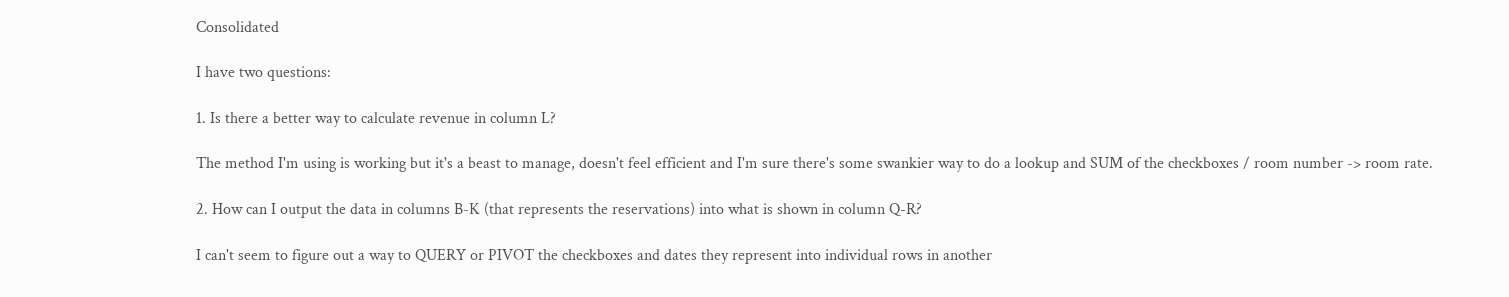Consolidated

I have two questions:

1. Is there a better way to calculate revenue in column L?

The method I'm using is working but it's a beast to manage, doesn't feel efficient and I'm sure there's some swankier way to do a lookup and SUM of the checkboxes / room number -> room rate.

2. How can I output the data in columns B-K (that represents the reservations) into what is shown in column Q-R?

I can't seem to figure out a way to QUERY or PIVOT the checkboxes and dates they represent into individual rows in another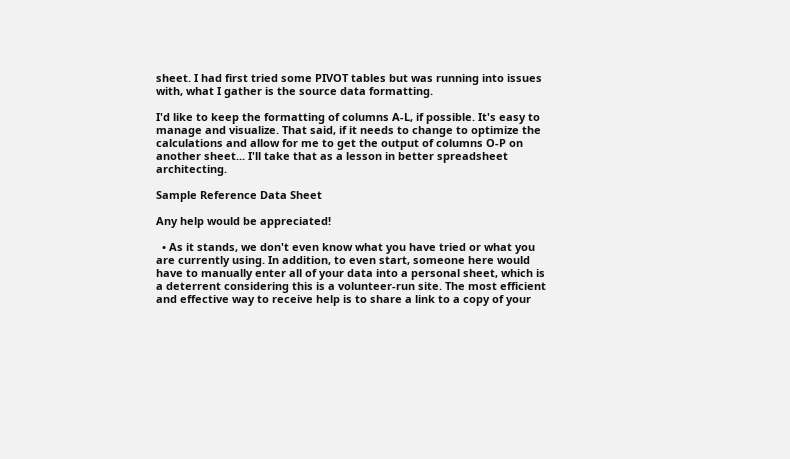sheet. I had first tried some PIVOT tables but was running into issues with, what I gather is the source data formatting.

I'd like to keep the formatting of columns A-L, if possible. It's easy to manage and visualize. That said, if it needs to change to optimize the calculations and allow for me to get the output of columns O-P on another sheet... I'll take that as a lesson in better spreadsheet architecting.

Sample Reference Data Sheet

Any help would be appreciated!

  • As it stands, we don't even know what you have tried or what you are currently using. In addition, to even start, someone here would have to manually enter all of your data into a personal sheet, which is a deterrent considering this is a volunteer-run site. The most efficient and effective way to receive help is to share a link to a copy of your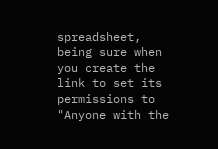spreadsheet, being sure when you create the link to set its permissions to "Anyone with the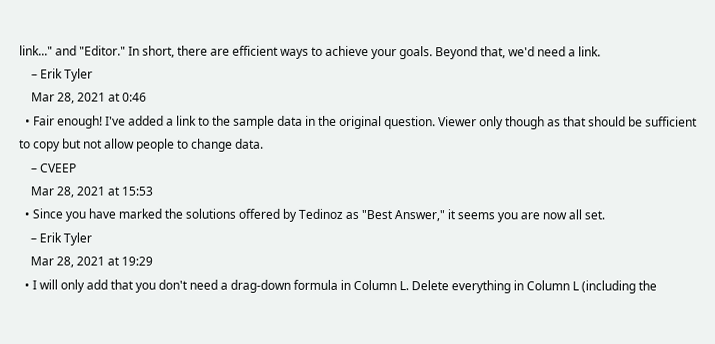link..." and "Editor." In short, there are efficient ways to achieve your goals. Beyond that, we'd need a link.
    – Erik Tyler
    Mar 28, 2021 at 0:46
  • Fair enough! I've added a link to the sample data in the original question. Viewer only though as that should be sufficient to copy but not allow people to change data.
    – CVEEP
    Mar 28, 2021 at 15:53
  • Since you have marked the solutions offered by Tedinoz as "Best Answer," it seems you are now all set.
    – Erik Tyler
    Mar 28, 2021 at 19:29
  • I will only add that you don't need a drag-down formula in Column L. Delete everything in Column L (including the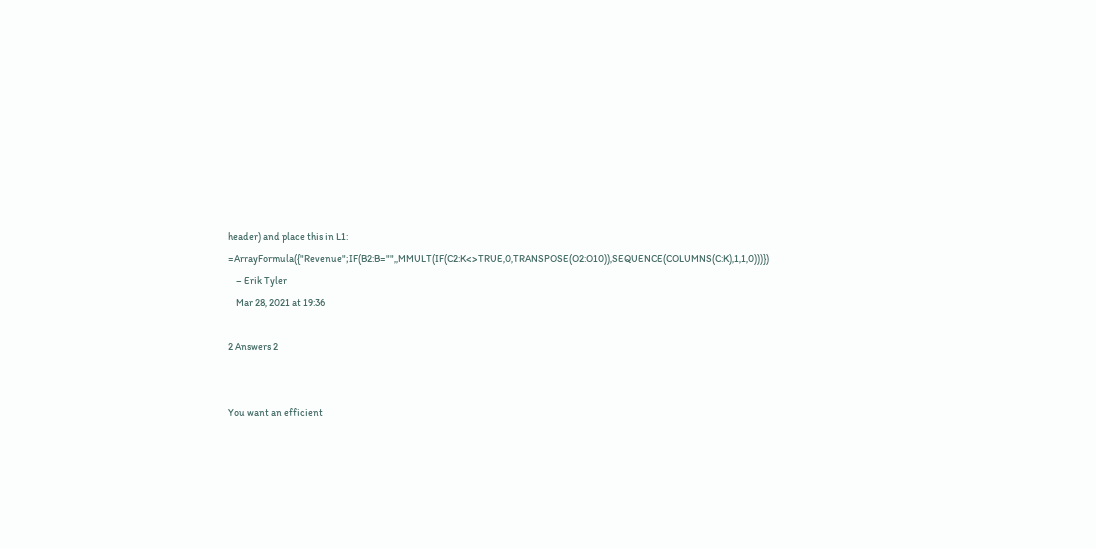header) and place this in L1: =ArrayFormula({"Revenue";IF(B2:B="",,MMULT(IF(C2:K<>TRUE,0,TRANSPOSE(O2:O10)),SEQUENCE(COLUMNS(C:K),1,1,0)))})
    – Erik Tyler
    Mar 28, 2021 at 19:36

2 Answers 2


You want an efficient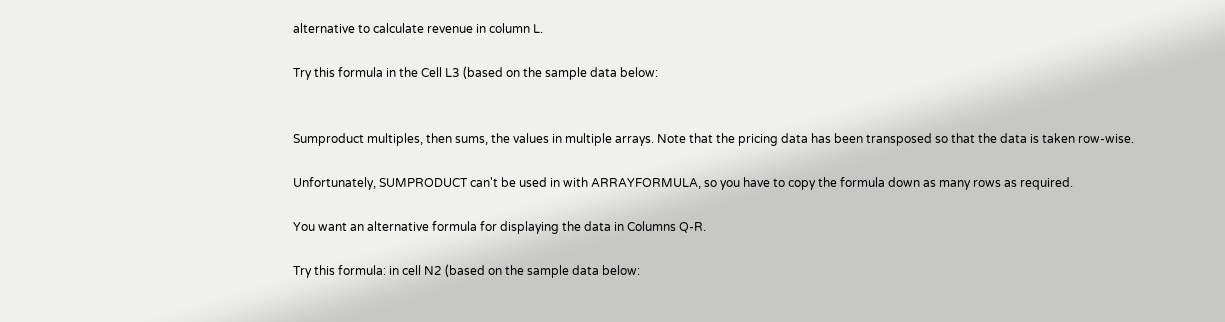alternative to calculate revenue in column L.

Try this formula in the Cell L3 (based on the sample data below:


Sumproduct multiples, then sums, the values in multiple arrays. Note that the pricing data has been transposed so that the data is taken row-wise.

Unfortunately, SUMPRODUCT can't be used in with ARRAYFORMULA, so you have to copy the formula down as many rows as required.

You want an alternative formula for displaying the data in Columns Q-R.

Try this formula: in cell N2 (based on the sample data below: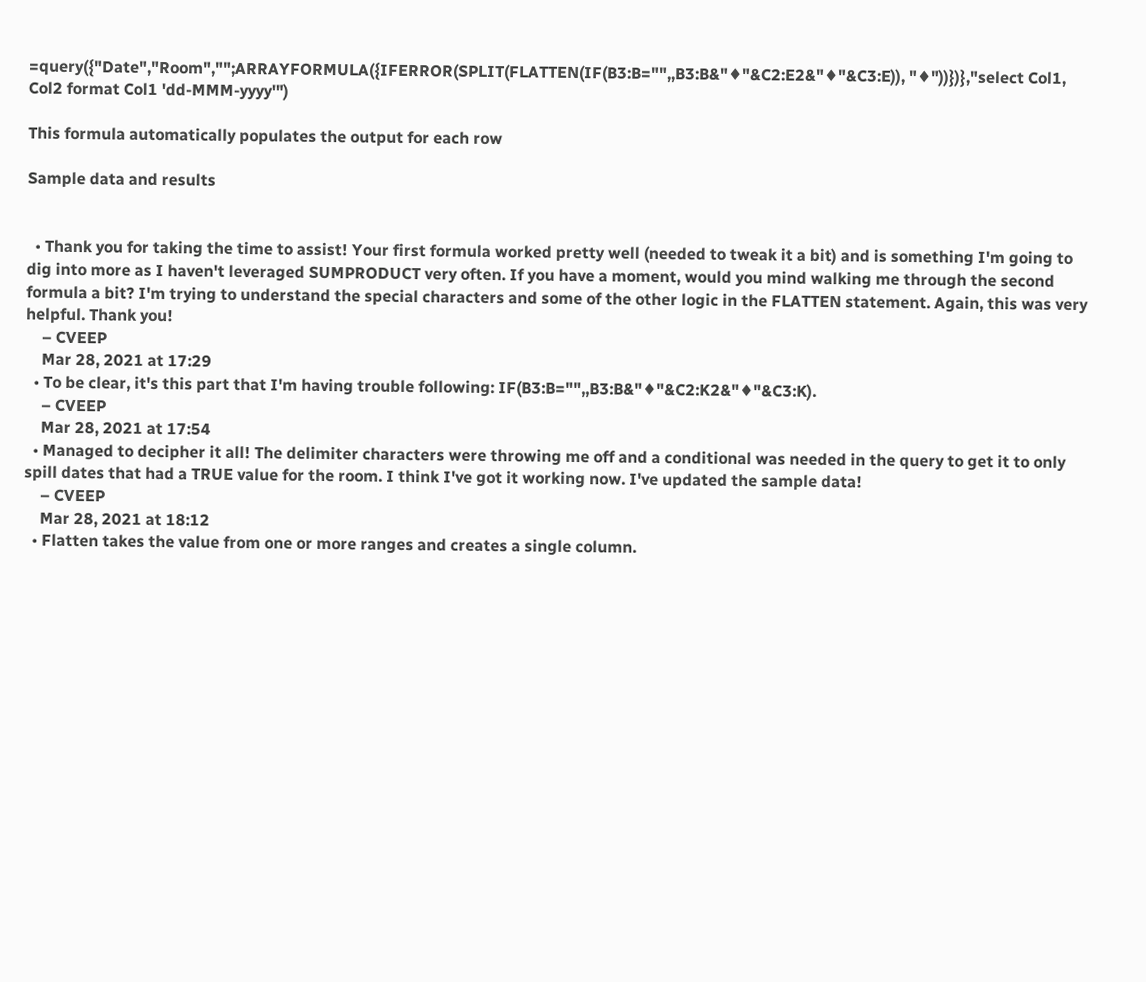=query({"Date","Room","";ARRAYFORMULA({IFERROR(SPLIT(FLATTEN(IF(B3:B="",,B3:B&"♦"&C2:E2&"♦"&C3:E)), "♦"))})},"select Col1, Col2 format Col1 'dd-MMM-yyyy'")

This formula automatically populates the output for each row

Sample data and results


  • Thank you for taking the time to assist! Your first formula worked pretty well (needed to tweak it a bit) and is something I'm going to dig into more as I haven't leveraged SUMPRODUCT very often. If you have a moment, would you mind walking me through the second formula a bit? I'm trying to understand the special characters and some of the other logic in the FLATTEN statement. Again, this was very helpful. Thank you!
    – CVEEP
    Mar 28, 2021 at 17:29
  • To be clear, it's this part that I'm having trouble following: IF(B3:B="",,B3:B&"♦"&C2:K2&"♦"&C3:K).
    – CVEEP
    Mar 28, 2021 at 17:54
  • Managed to decipher it all! The delimiter characters were throwing me off and a conditional was needed in the query to get it to only spill dates that had a TRUE value for the room. I think I've got it working now. I've updated the sample data!
    – CVEEP
    Mar 28, 2021 at 18:12
  • Flatten takes the value from one or more ranges and creates a single column.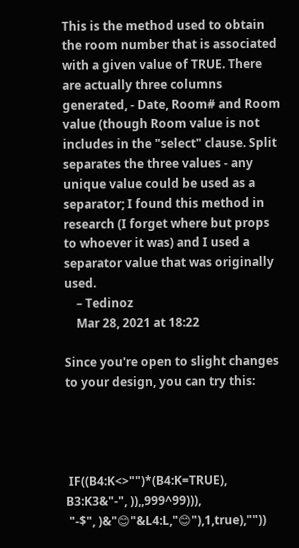This is the method used to obtain the room number that is associated with a given value of TRUE. There are actually three columns generated, - Date, Room# and Room value (though Room value is not includes in the "select" clause. Split separates the three values - any unique value could be used as a separator; I found this method in research (I forget where but props to whoever it was) and I used a separator value that was originally used.
    – Tedinoz
    Mar 28, 2021 at 18:22

Since you're open to slight changes to your design, you can try this:




 IF((B4:K<>"")*(B4:K=TRUE), B3:K3&"-", )),,999^99))),
 "-$", )&"😊"&L4:L,"😊"),1,true),""))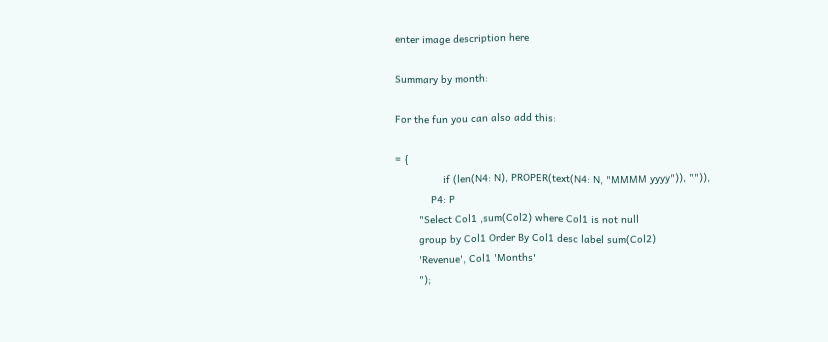enter image description here

Summary by month:

For the fun you can also add this:

= {
                if (len(N4: N), PROPER(text(N4: N, "MMMM yyyy")), "")),
            P4: P
        "Select Col1 ,sum(Col2) where Col1 is not null
        group by Col1 Order By Col1 desc label sum(Col2)
        'Revenue', Col1 'Months'
        ");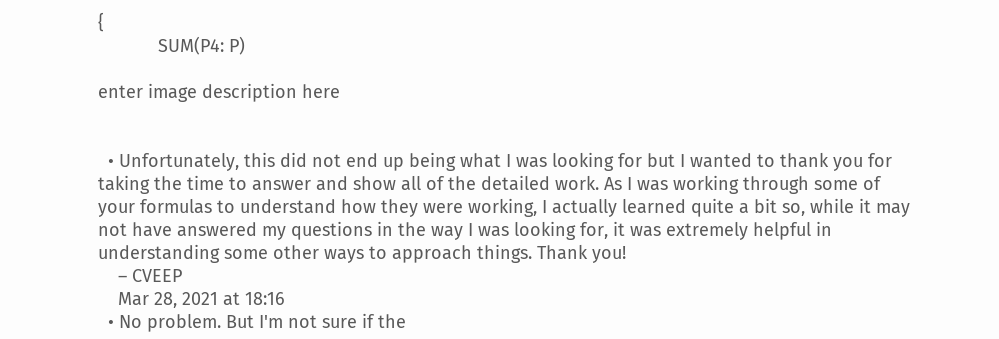{
            SUM(P4: P)

enter image description here


  • Unfortunately, this did not end up being what I was looking for but I wanted to thank you for taking the time to answer and show all of the detailed work. As I was working through some of your formulas to understand how they were working, I actually learned quite a bit so, while it may not have answered my questions in the way I was looking for, it was extremely helpful in understanding some other ways to approach things. Thank you!
    – CVEEP
    Mar 28, 2021 at 18:16
  • No problem. But I'm not sure if the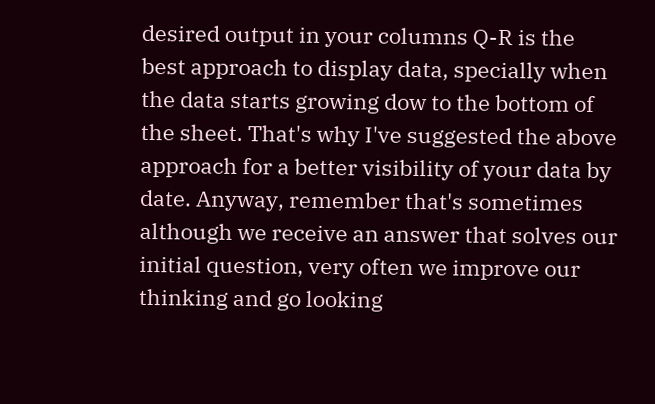desired output in your columns Q-R is the best approach to display data, specially when the data starts growing dow to the bottom of the sheet. That's why I've suggested the above approach for a better visibility of your data by date. Anyway, remember that's sometimes although we receive an answer that solves our initial question, very often we improve our thinking and go looking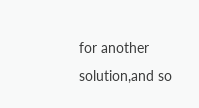for another solution,and so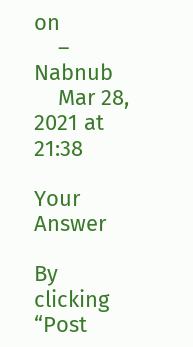on
    – Nabnub
    Mar 28, 2021 at 21:38

Your Answer

By clicking “Post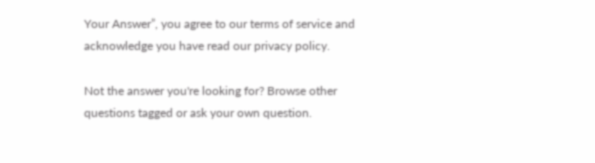Your Answer”, you agree to our terms of service and acknowledge you have read our privacy policy.

Not the answer you're looking for? Browse other questions tagged or ask your own question.